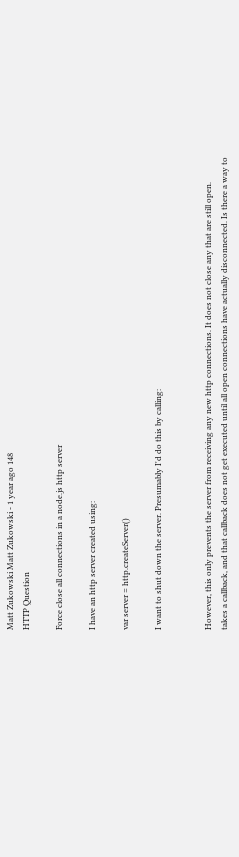Matt Zukowski Matt Zukowski - 1 year ago 148
HTTP Question

Force close all connections in a node.js http server

I have an http server created using:

var server = http.createServer()

I want to shut down the server. Presumably I'd do this by calling:


However, this only prevents the server from receiving any new http connections. It does not close any that are still open.
takes a callback, and that callback does not get executed until all open connections have actually disconnected. Is there a way to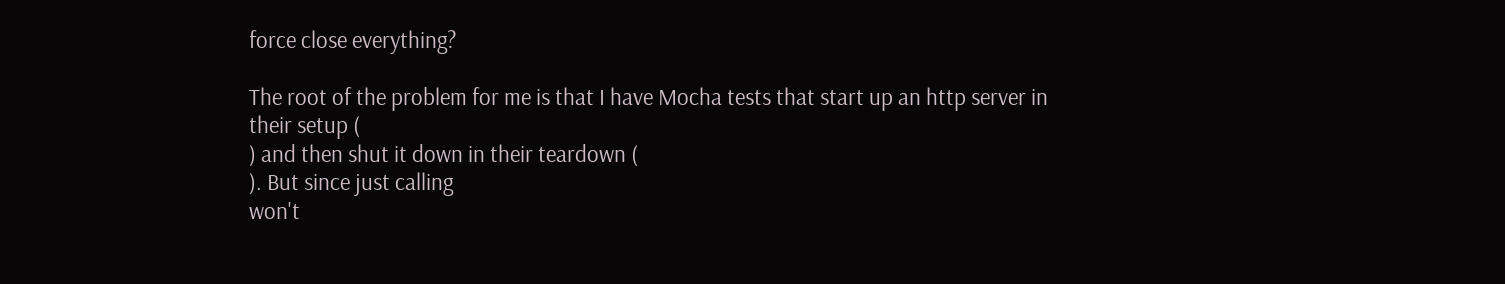force close everything?

The root of the problem for me is that I have Mocha tests that start up an http server in their setup (
) and then shut it down in their teardown (
). But since just calling
won't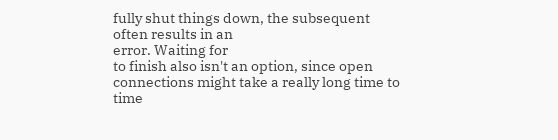fully shut things down, the subsequent
often results in an
error. Waiting for
to finish also isn't an option, since open connections might take a really long time to time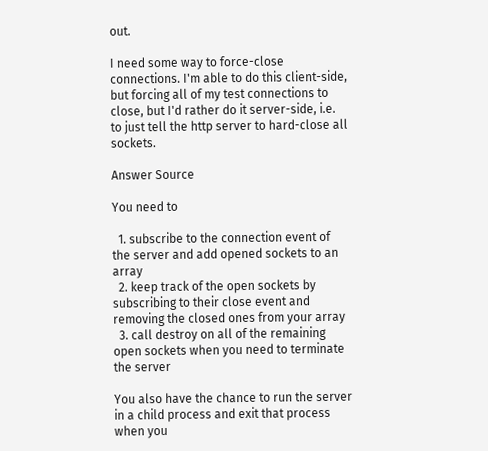out.

I need some way to force-close connections. I'm able to do this client-side, but forcing all of my test connections to close, but I'd rather do it server-side, i.e. to just tell the http server to hard-close all sockets.

Answer Source

You need to

  1. subscribe to the connection event of the server and add opened sockets to an array
  2. keep track of the open sockets by subscribing to their close event and removing the closed ones from your array
  3. call destroy on all of the remaining open sockets when you need to terminate the server

You also have the chance to run the server in a child process and exit that process when you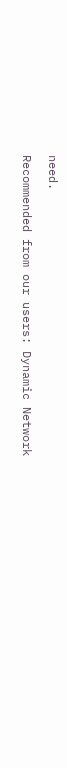need.

Recommended from our users: Dynamic Network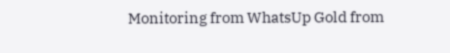Monitoring from WhatsUp Gold from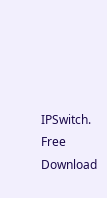IPSwitch. Free Download